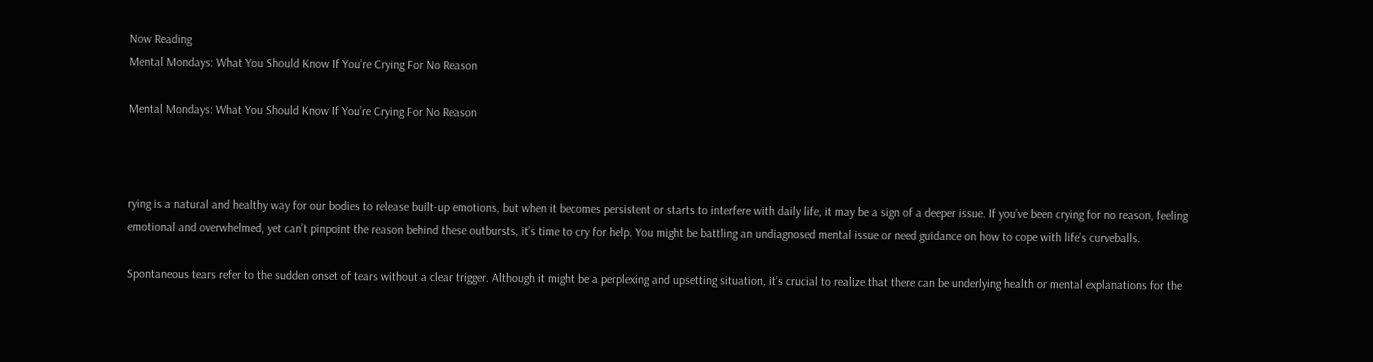Now Reading
Mental Mondays: What You Should Know If You’re Crying For No Reason

Mental Mondays: What You Should Know If You’re Crying For No Reason



rying is a natural and healthy way for our bodies to release built-up emotions, but when it becomes persistent or starts to interfere with daily life, it may be a sign of a deeper issue. If you’ve been crying for no reason, feeling emotional and overwhelmed, yet can’t pinpoint the reason behind these outbursts, it’s time to cry for help. You might be battling an undiagnosed mental issue or need guidance on how to cope with life’s curveballs.

Spontaneous tears refer to the sudden onset of tears without a clear trigger. Although it might be a perplexing and upsetting situation, it’s crucial to realize that there can be underlying health or mental explanations for the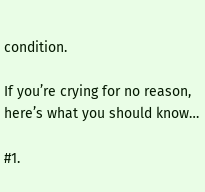condition.

If you’re crying for no reason, here’s what you should know…

#1.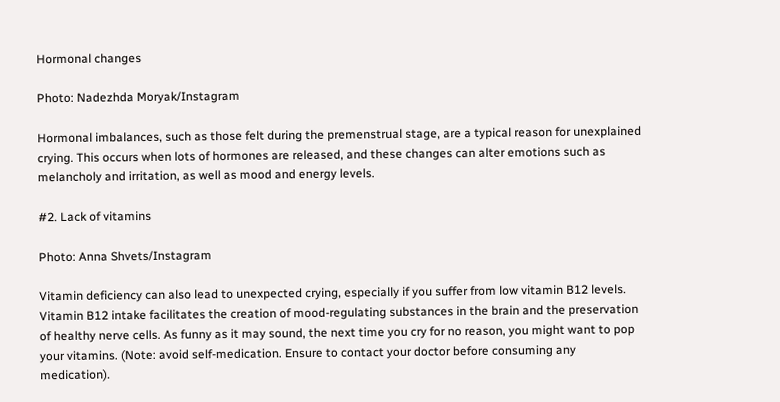Hormonal changes

Photo: Nadezhda Moryak/Instagram

Hormonal imbalances, such as those felt during the premenstrual stage, are a typical reason for unexplained crying. This occurs when lots of hormones are released, and these changes can alter emotions such as melancholy and irritation, as well as mood and energy levels.

#2. Lack of vitamins

Photo: Anna Shvets/Instagram

Vitamin deficiency can also lead to unexpected crying, especially if you suffer from low vitamin B12 levels. Vitamin B12 intake facilitates the creation of mood-regulating substances in the brain and the preservation of healthy nerve cells. As funny as it may sound, the next time you cry for no reason, you might want to pop your vitamins. (Note: avoid self-medication. Ensure to contact your doctor before consuming any medication).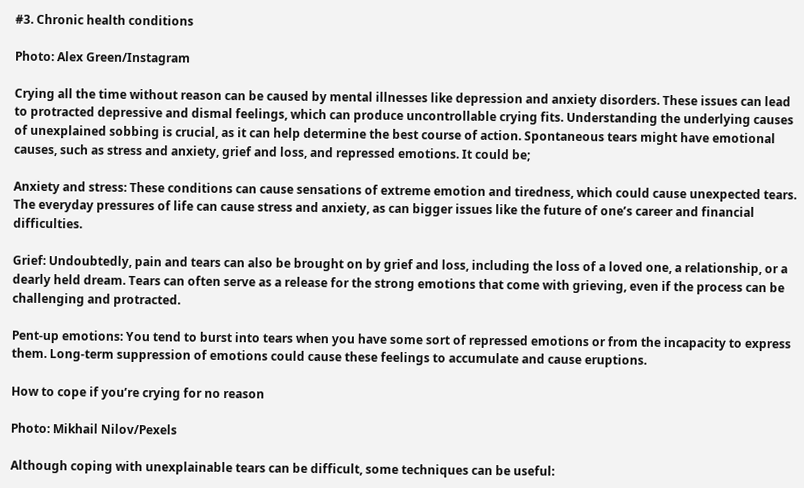#3. Chronic health conditions

Photo: Alex Green/Instagram

Crying all the time without reason can be caused by mental illnesses like depression and anxiety disorders. These issues can lead to protracted depressive and dismal feelings, which can produce uncontrollable crying fits. Understanding the underlying causes of unexplained sobbing is crucial, as it can help determine the best course of action. Spontaneous tears might have emotional causes, such as stress and anxiety, grief and loss, and repressed emotions. It could be;

Anxiety and stress: These conditions can cause sensations of extreme emotion and tiredness, which could cause unexpected tears. The everyday pressures of life can cause stress and anxiety, as can bigger issues like the future of one’s career and financial difficulties.

Grief: Undoubtedly, pain and tears can also be brought on by grief and loss, including the loss of a loved one, a relationship, or a dearly held dream. Tears can often serve as a release for the strong emotions that come with grieving, even if the process can be challenging and protracted.

Pent-up emotions: You tend to burst into tears when you have some sort of repressed emotions or from the incapacity to express them. Long-term suppression of emotions could cause these feelings to accumulate and cause eruptions.

How to cope if you’re crying for no reason

Photo: Mikhail Nilov/Pexels

Although coping with unexplainable tears can be difficult, some techniques can be useful: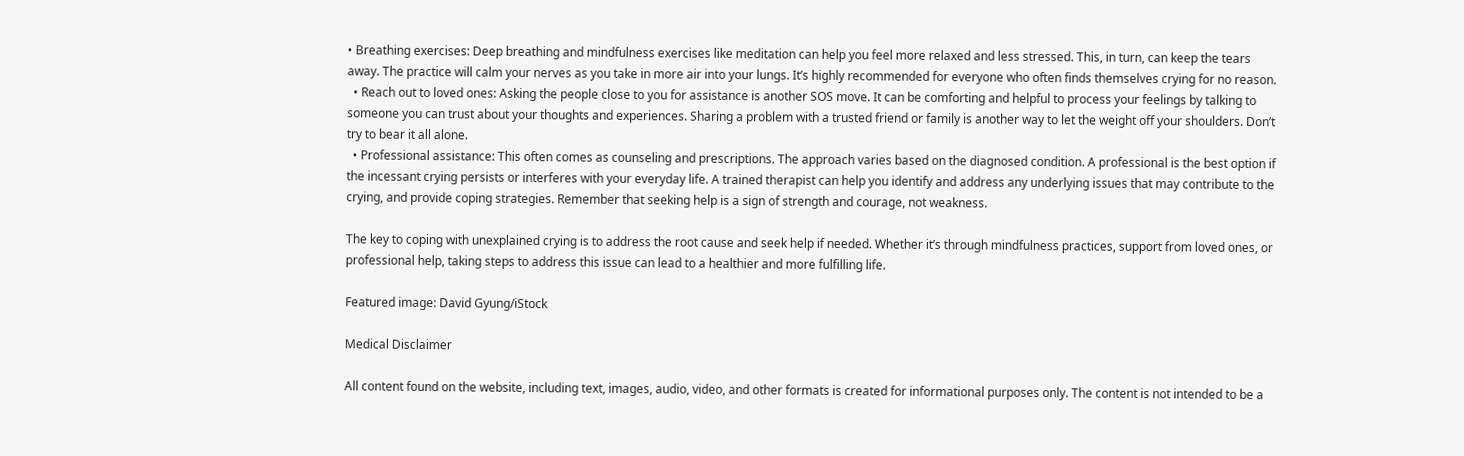• Breathing exercises: Deep breathing and mindfulness exercises like meditation can help you feel more relaxed and less stressed. This, in turn, can keep the tears away. The practice will calm your nerves as you take in more air into your lungs. It’s highly recommended for everyone who often finds themselves crying for no reason.
  • Reach out to loved ones: Asking the people close to you for assistance is another SOS move. It can be comforting and helpful to process your feelings by talking to someone you can trust about your thoughts and experiences. Sharing a problem with a trusted friend or family is another way to let the weight off your shoulders. Don’t try to bear it all alone.
  • Professional assistance: This often comes as counseling and prescriptions. The approach varies based on the diagnosed condition. A professional is the best option if the incessant crying persists or interferes with your everyday life. A trained therapist can help you identify and address any underlying issues that may contribute to the crying, and provide coping strategies. Remember that seeking help is a sign of strength and courage, not weakness.

The key to coping with unexplained crying is to address the root cause and seek help if needed. Whether it’s through mindfulness practices, support from loved ones, or professional help, taking steps to address this issue can lead to a healthier and more fulfilling life.

Featured image: David Gyung/iStock

Medical Disclaimer

All content found on the website, including text, images, audio, video, and other formats is created for informational purposes only. The content is not intended to be a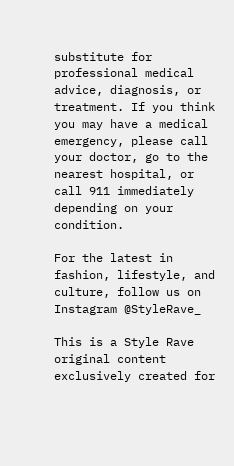substitute for professional medical advice, diagnosis, or treatment. If you think you may have a medical emergency, please call your doctor, go to the nearest hospital, or call 911 immediately depending on your condition.

For the latest in fashion, lifestyle, and culture, follow us on Instagram @StyleRave_

This is a Style Rave original content exclusively created for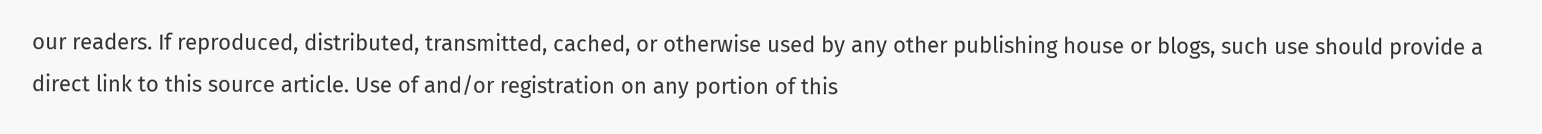our readers. If reproduced, distributed, transmitted, cached, or otherwise used by any other publishing house or blogs, such use should provide a direct link to this source article. Use of and/or registration on any portion of this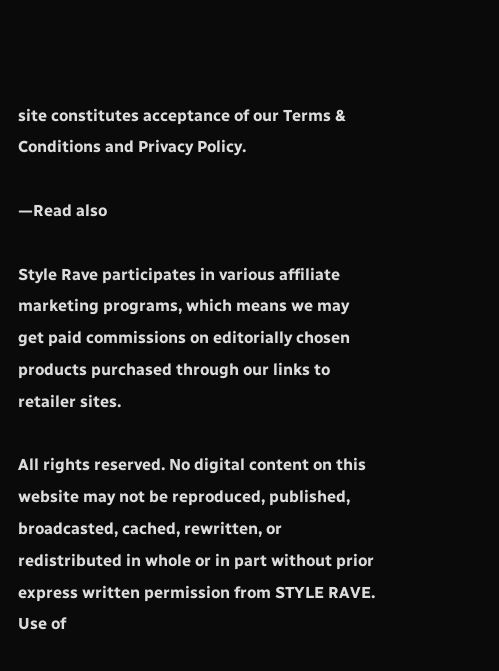site constitutes acceptance of our Terms & Conditions and Privacy Policy.

—Read also

Style Rave participates in various affiliate marketing programs, which means we may get paid commissions on editorially chosen products purchased through our links to retailer sites.

All rights reserved. No digital content on this website may not be reproduced, published, broadcasted, cached, rewritten, or redistributed in whole or in part without prior
express written permission from STYLE RAVE. Use of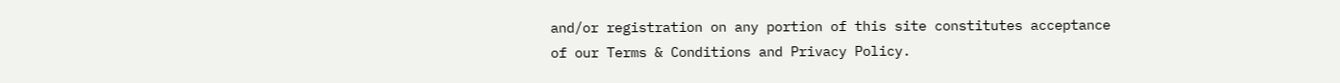and/or registration on any portion of this site constitutes acceptance of our Terms & Conditions and Privacy Policy.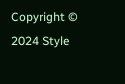Copyright © 2024 Style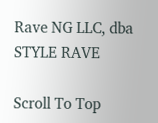Rave NG LLC, dba STYLE RAVE

Scroll To Top